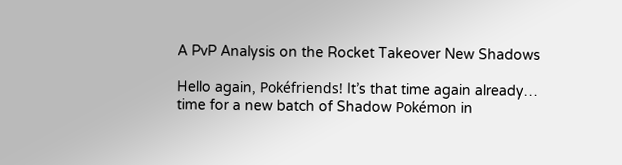A PvP Analysis on the Rocket Takeover New Shadows

Hello again, Pokéfriends! It’s that time again already… time for a new batch of Shadow Pokémon in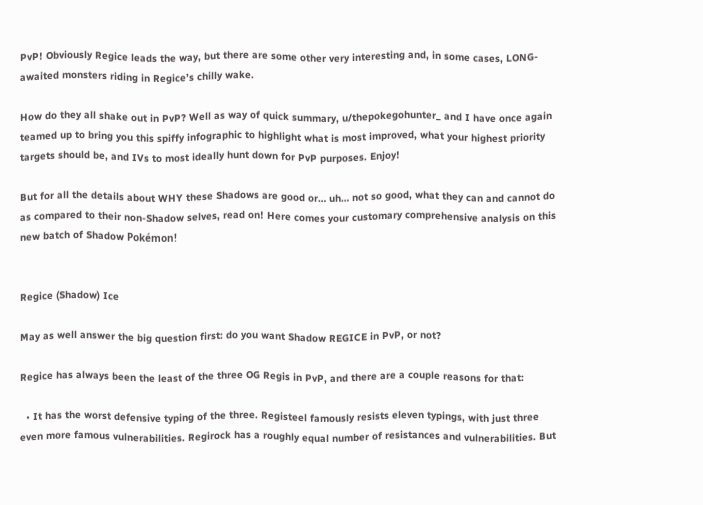PvP! Obviously Regice leads the way, but there are some other very interesting and, in some cases, LONG-awaited monsters riding in Regice’s chilly wake.

How do they all shake out in PvP? Well as way of quick summary, u/thepokegohunter_ and I have once again teamed up to bring you this spiffy infographic to highlight what is most improved, what your highest priority targets should be, and IVs to most ideally hunt down for PvP purposes. Enjoy!

But for all the details about WHY these Shadows are good or… uh… not so good, what they can and cannot do as compared to their non-Shadow selves, read on! Here comes your customary comprehensive analysis on this new batch of Shadow Pokémon!


Regice (Shadow) Ice

May as well answer the big question first: do you want Shadow REGICE in PvP, or not?

Regice has always been the least of the three OG Regis in PvP, and there are a couple reasons for that:

  • It has the worst defensive typing of the three. Registeel famously resists eleven typings, with just three even more famous vulnerabilities. Regirock has a roughly equal number of resistances and vulnerabilities. But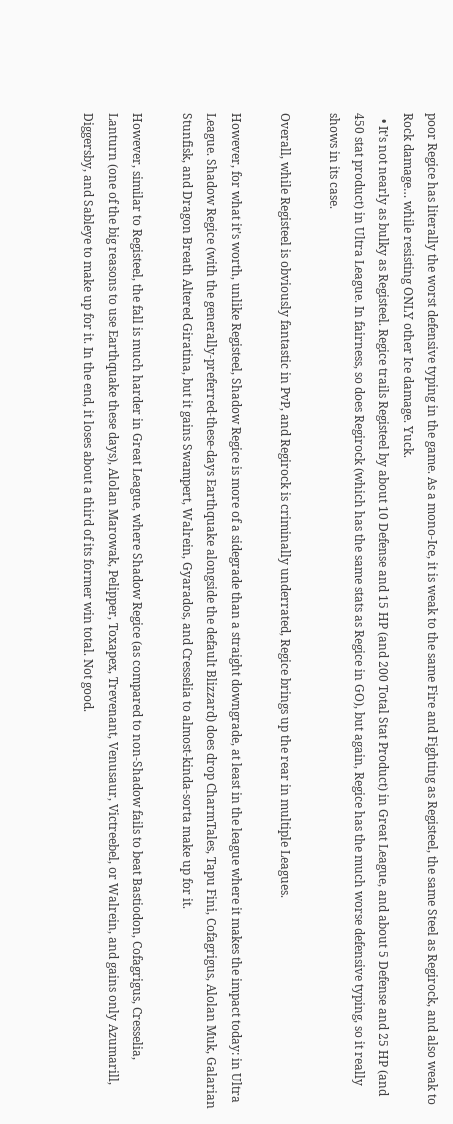poor Regice has literally the worst defensive typing in the game. As a mono-Ice, it is weak to the same Fire and Fighting as Registeel, the same Steel as Regirock, and also weak to Rock damage… while resisting ONLY other Ice damage. Yuck.
  • It’s not nearly as bulky as Registeel. Regice trails Registeel by about 10 Defense and 15 HP (and 200 Total Stat Product) in Great League, and about 5 Defense and 25 HP (and 450 stat product) in Ultra League. In fairness, so does Regirock (which has the same stats as Regice in GO), but again, Regice has the much worse defensive typing, so it really shows in its case.

Overall, while Registeel is obviously fantastic in PvP, and Regirock is criminally underrated, Regice brings up the rear in multiple Leagues.

However, for what it’s worth, unlike Registeel, Shadow Regice is more of a sidegrade than a straight downgrade, at least in the league where it makes the impact today: in Ultra League. Shadow Regice (with the generally-preferred-these-days Earthquake alongside the default Blizzard) does drop CharmTales, Tapu Fini, Cofagrigus, Alolan Muk, Galarian Stunfisk, and Dragon Breath Altered Giratina, but it gains Swampert, Walrein, Gyarados, and Cresselia to almost-kinda-sorta make up for it.

However, similar to Registeel, the fall is much harder in Great League, where Shadow Regice (as compared to non-Shadow fails to beat Bastiodon, Cofagrigus, Cresselia, Lanturn (one of the big reasons to use Earthquake these days), Alolan Marowak, Pelipper, Toxapex, Trevenant, Venusaur, Victreebel, or Walrein, and gains only Azumarill, Diggersby, and Sableye to make up for it. In the end, it loses about a third of its former win total. Not good.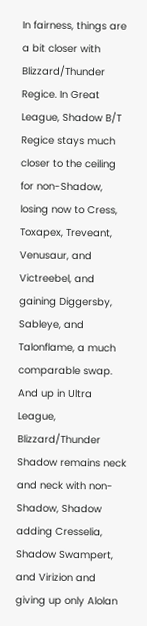In fairness, things are a bit closer with Blizzard/Thunder Regice. In Great League, Shadow B/T Regice stays much closer to the ceiling for non-Shadow, losing now to Cress, Toxapex, Treveant, Venusaur, and Victreebel, and gaining Diggersby, Sableye, and Talonflame, a much comparable swap. And up in Ultra League, Blizzard/Thunder Shadow remains neck and neck with non-Shadow, Shadow adding Cresselia, Shadow Swampert, and Virizion and giving up only Alolan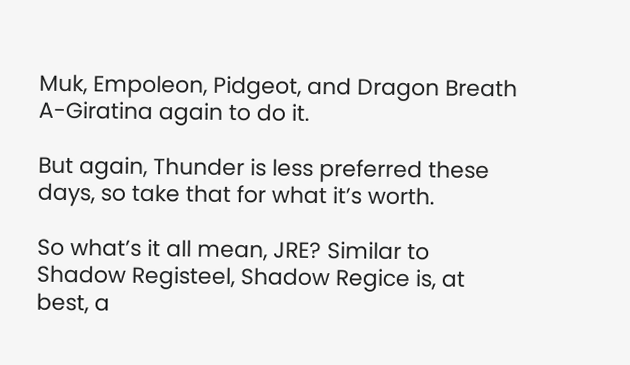Muk, Empoleon, Pidgeot, and Dragon Breath A-Giratina again to do it.

But again, Thunder is less preferred these days, so take that for what it’s worth.

So what’s it all mean, JRE? Similar to Shadow Registeel, Shadow Regice is, at best, a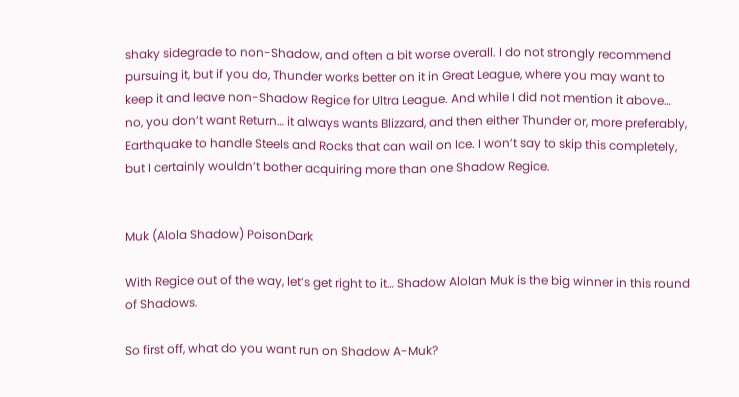shaky sidegrade to non-Shadow, and often a bit worse overall. I do not strongly recommend pursuing it, but if you do, Thunder works better on it in Great League, where you may want to keep it and leave non-Shadow Regice for Ultra League. And while I did not mention it above… no, you don’t want Return… it always wants Blizzard, and then either Thunder or, more preferably, Earthquake to handle Steels and Rocks that can wail on Ice. I won’t say to skip this completely, but I certainly wouldn’t bother acquiring more than one Shadow Regice.


Muk (Alola Shadow) PoisonDark

With Regice out of the way, let’s get right to it… Shadow Alolan Muk is the big winner in this round of Shadows.

So first off, what do you want run on Shadow A-Muk?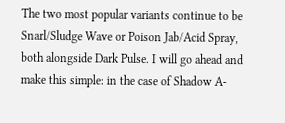The two most popular variants continue to be Snarl/Sludge Wave or Poison Jab/Acid Spray, both alongside Dark Pulse. I will go ahead and make this simple: in the case of Shadow A-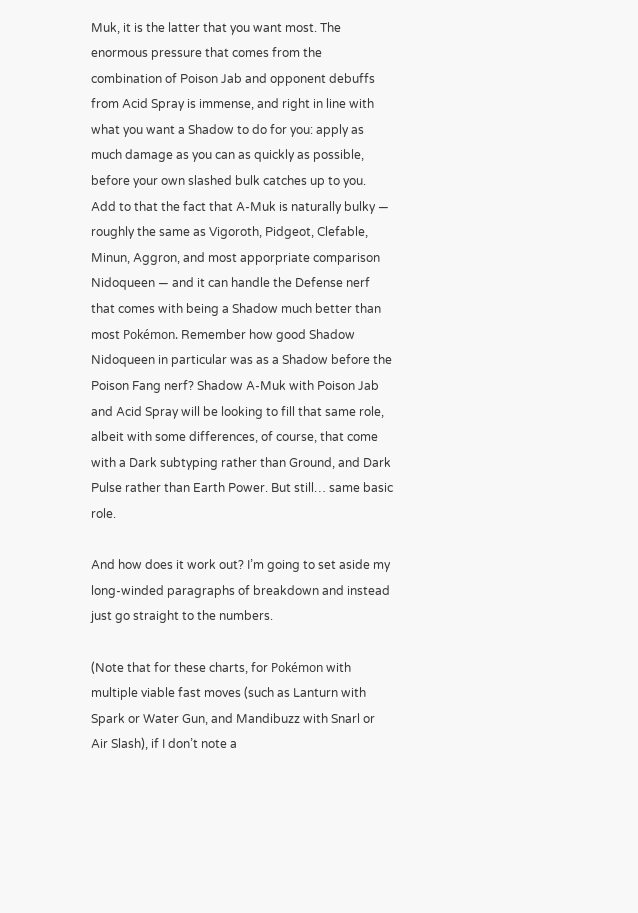Muk, it is the latter that you want most. The enormous pressure that comes from the combination of Poison Jab and opponent debuffs from Acid Spray is immense, and right in line with what you want a Shadow to do for you: apply as much damage as you can as quickly as possible, before your own slashed bulk catches up to you. Add to that the fact that A-Muk is naturally bulky — roughly the same as Vigoroth, Pidgeot, Clefable, Minun, Aggron, and most apporpriate comparison Nidoqueen — and it can handle the Defense nerf that comes with being a Shadow much better than most Pokémon. Remember how good Shadow Nidoqueen in particular was as a Shadow before the Poison Fang nerf? Shadow A-Muk with Poison Jab and Acid Spray will be looking to fill that same role, albeit with some differences, of course, that come with a Dark subtyping rather than Ground, and Dark Pulse rather than Earth Power. But still… same basic role.

And how does it work out? I’m going to set aside my long-winded paragraphs of breakdown and instead just go straight to the numbers.

(Note that for these charts, for Pokémon with multiple viable fast moves (such as Lanturn with Spark or Water Gun, and Mandibuzz with Snarl or Air Slash), if I don’t note a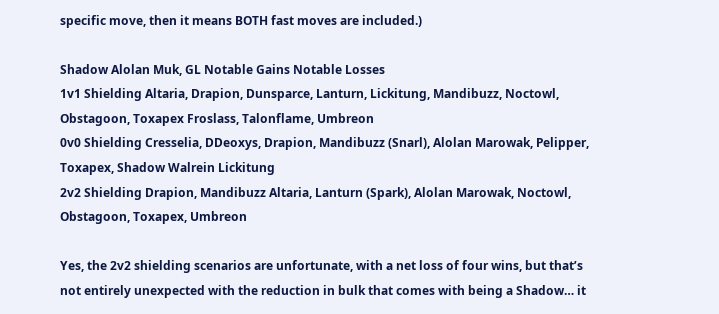specific move, then it means BOTH fast moves are included.)

Shadow Alolan Muk, GL Notable Gains Notable Losses
1v1 Shielding Altaria, Drapion, Dunsparce, Lanturn, Lickitung, Mandibuzz, Noctowl, Obstagoon, Toxapex Froslass, Talonflame, Umbreon
0v0 Shielding Cresselia, DDeoxys, Drapion, Mandibuzz (Snarl), Alolan Marowak, Pelipper, Toxapex, Shadow Walrein Lickitung
2v2 Shielding Drapion, Mandibuzz Altaria, Lanturn (Spark), Alolan Marowak, Noctowl, Obstagoon, Toxapex, Umbreon

Yes, the 2v2 shielding scenarios are unfortunate, with a net loss of four wins, but that’s not entirely unexpected with the reduction in bulk that comes with being a Shadow… it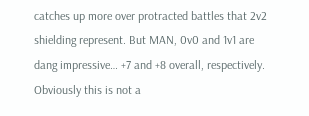catches up more over protracted battles that 2v2 shielding represent. But MAN, 0v0 and 1v1 are dang impressive… +7 and +8 overall, respectively. Obviously this is not a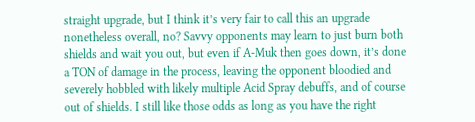straight upgrade, but I think it’s very fair to call this an upgrade nonetheless overall, no? Savvy opponents may learn to just burn both shields and wait you out, but even if A-Muk then goes down, it’s done a TON of damage in the process, leaving the opponent bloodied and severely hobbled with likely multiple Acid Spray debuffs, and of course out of shields. I still like those odds as long as you have the right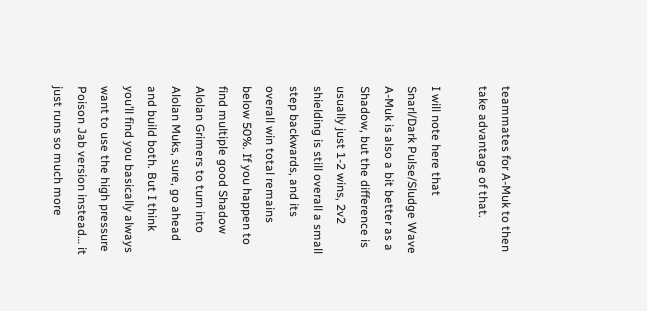teammates for A-Muk to then take advantage of that.

I will note here that Snarl/Dark Pulse/Sludge Wave A-Muk is also a bit better as a Shadow, but the difference is usually just 1-2 wins, 2v2 shielding is still overall a small step backwards, and its overall win total remains below 50%. If you happen to find multiple good Shadow Alolan Grimers to turn into Alolan Muks, sure, go ahead and build both. But I think you’ll find you basically always want to use the high pressure Poison Jab version instead… it just runs so much more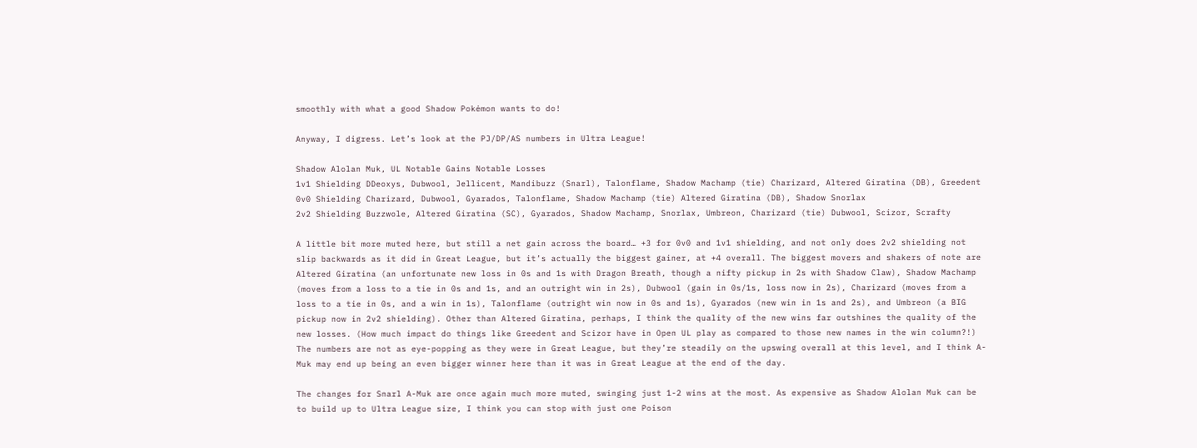smoothly with what a good Shadow Pokémon wants to do!

Anyway, I digress. Let’s look at the PJ/DP/AS numbers in Ultra League!

Shadow Alolan Muk, UL Notable Gains Notable Losses
1v1 Shielding DDeoxys, Dubwool, Jellicent, Mandibuzz (Snarl), Talonflame, Shadow Machamp (tie) Charizard, Altered Giratina (DB), Greedent
0v0 Shielding Charizard, Dubwool, Gyarados, Talonflame, Shadow Machamp (tie) Altered Giratina (DB), Shadow Snorlax
2v2 Shielding Buzzwole, Altered Giratina (SC), Gyarados, Shadow Machamp, Snorlax, Umbreon, Charizard (tie) Dubwool, Scizor, Scrafty

A little bit more muted here, but still a net gain across the board… +3 for 0v0 and 1v1 shielding, and not only does 2v2 shielding not slip backwards as it did in Great League, but it’s actually the biggest gainer, at +4 overall. The biggest movers and shakers of note are Altered Giratina (an unfortunate new loss in 0s and 1s with Dragon Breath, though a nifty pickup in 2s with Shadow Claw), Shadow Machamp (moves from a loss to a tie in 0s and 1s, and an outright win in 2s), Dubwool (gain in 0s/1s, loss now in 2s), Charizard (moves from a loss to a tie in 0s, and a win in 1s), Talonflame (outright win now in 0s and 1s), Gyarados (new win in 1s and 2s), and Umbreon (a BIG pickup now in 2v2 shielding). Other than Altered Giratina, perhaps, I think the quality of the new wins far outshines the quality of the new losses. (How much impact do things like Greedent and Scizor have in Open UL play as compared to those new names in the win column?!) The numbers are not as eye-popping as they were in Great League, but they’re steadily on the upswing overall at this level, and I think A-Muk may end up being an even bigger winner here than it was in Great League at the end of the day.

The changes for Snarl A-Muk are once again much more muted, swinging just 1-2 wins at the most. As expensive as Shadow Alolan Muk can be to build up to Ultra League size, I think you can stop with just one Poison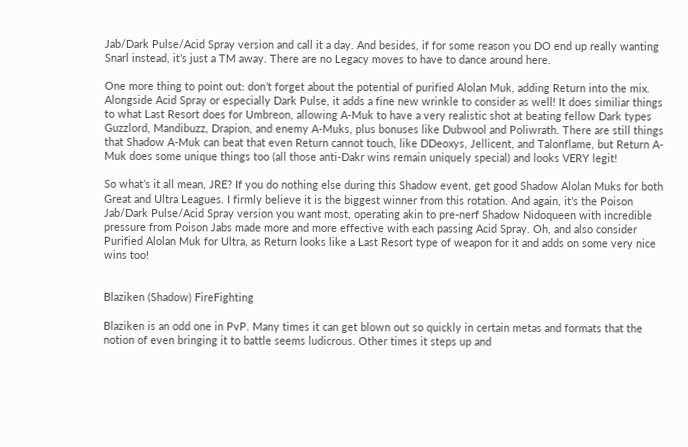Jab/Dark Pulse/Acid Spray version and call it a day. And besides, if for some reason you DO end up really wanting Snarl instead, it’s just a TM away. There are no Legacy moves to have to dance around here.

One more thing to point out: don’t forget about the potential of purified Alolan Muk, adding Return into the mix. Alongside Acid Spray or especially Dark Pulse, it adds a fine new wrinkle to consider as well! It does similiar things to what Last Resort does for Umbreon, allowing A-Muk to have a very realistic shot at beating fellow Dark types Guzzlord, Mandibuzz, Drapion, and enemy A-Muks, plus bonuses like Dubwool and Poliwrath. There are still things that Shadow A-Muk can beat that even Return cannot touch, like DDeoxys, Jellicent, and Talonflame, but Return A-Muk does some unique things too (all those anti-Dakr wins remain uniquely special) and looks VERY legit!

So what’s it all mean, JRE? If you do nothing else during this Shadow event, get good Shadow Alolan Muks for both Great and Ultra Leagues. I firmly believe it is the biggest winner from this rotation. And again, it’s the Poison Jab/Dark Pulse/Acid Spray version you want most, operating akin to pre-nerf Shadow Nidoqueen with incredible pressure from Poison Jabs made more and more effective with each passing Acid Spray. Oh, and also consider Purified Alolan Muk for Ultra, as Return looks like a Last Resort type of weapon for it and adds on some very nice wins too!


Blaziken (Shadow) FireFighting

Blaziken is an odd one in PvP. Many times it can get blown out so quickly in certain metas and formats that the notion of even bringing it to battle seems ludicrous. Other times it steps up and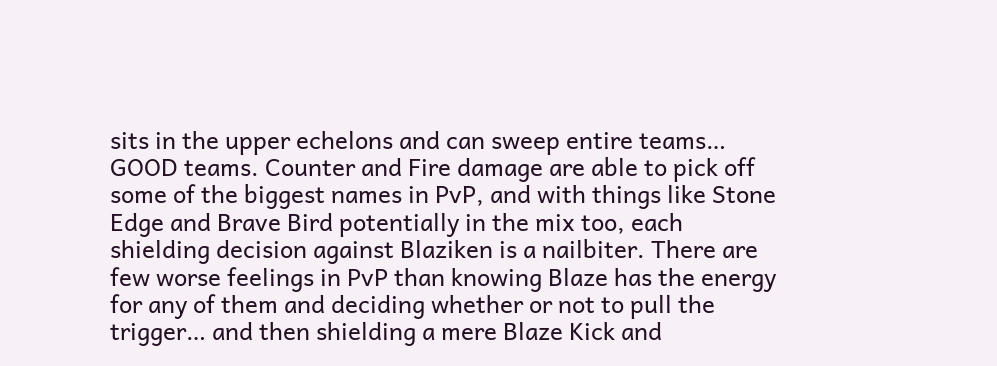sits in the upper echelons and can sweep entire teams… GOOD teams. Counter and Fire damage are able to pick off some of the biggest names in PvP, and with things like Stone Edge and Brave Bird potentially in the mix too, each shielding decision against Blaziken is a nailbiter. There are few worse feelings in PvP than knowing Blaze has the energy for any of them and deciding whether or not to pull the trigger… and then shielding a mere Blaze Kick and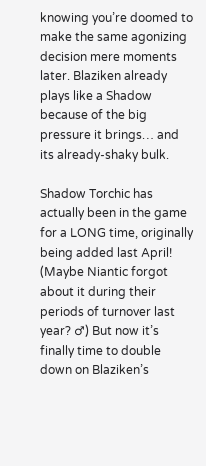knowing you’re doomed to make the same agonizing decision mere moments later. Blaziken already plays like a Shadow because of the big pressure it brings… and its already-shaky bulk.

Shadow Torchic has actually been in the game for a LONG time, originally being added last April! (Maybe Niantic forgot about it during their periods of turnover last year? ♂) But now it’s finally time to double down on Blaziken’s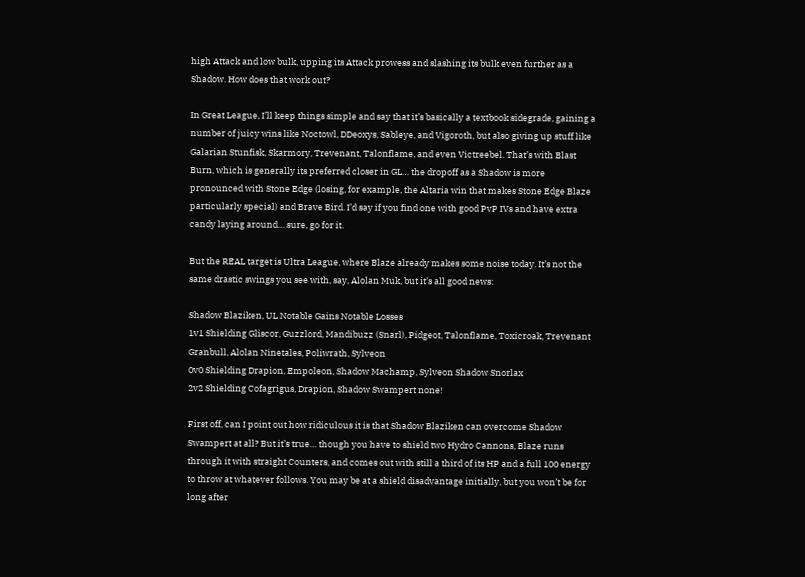high Attack and low bulk, upping its Attack prowess and slashing its bulk even further as a Shadow. How does that work out?

In Great League, I’ll keep things simple and say that it’s basically a textbook sidegrade, gaining a number of juicy wins like Noctowl, DDeoxys, Sableye, and Vigoroth, but also giving up stuff like Galarian Stunfisk, Skarmory, Trevenant, Talonflame, and even Victreebel. That’s with Blast Burn, which is generally its preferred closer in GL… the dropoff as a Shadow is more pronounced with Stone Edge (losing, for example, the Altaria win that makes Stone Edge Blaze particularly special) and Brave Bird. I’d say if you find one with good PvP IVs and have extra candy laying around… sure, go for it.

But the REAL target is Ultra League, where Blaze already makes some noise today. It’s not the same drastic swings you see with, say, Alolan Muk, but it’s all good news:

Shadow Blaziken, UL Notable Gains Notable Losses
1v1 Shielding Gliscor, Guzzlord, Mandibuzz (Snarl), Pidgeot, Talonflame, Toxicroak, Trevenant Granbull, Alolan Ninetales, Poliwrath, Sylveon
0v0 Shielding Drapion, Empoleon, Shadow Machamp, Sylveon Shadow Snorlax
2v2 Shielding Cofagrigus, Drapion, Shadow Swampert none!

First off, can I point out how ridiculous it is that Shadow Blaziken can overcome Shadow Swampert at all? But it’s true… though you have to shield two Hydro Cannons, Blaze runs through it with straight Counters, and comes out with still a third of its HP and a full 100 energy to throw at whatever follows. You may be at a shield disadvantage initially, but you won’t be for long after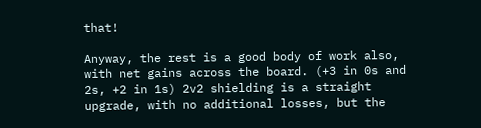that!

Anyway, the rest is a good body of work also, with net gains across the board. (+3 in 0s and 2s, +2 in 1s) 2v2 shielding is a straight upgrade, with no additional losses, but the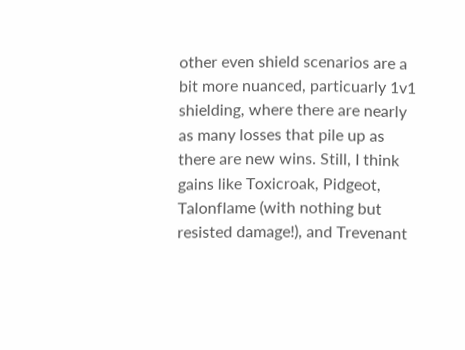other even shield scenarios are a bit more nuanced, particuarly 1v1 shielding, where there are nearly as many losses that pile up as there are new wins. Still, I think gains like Toxicroak, Pidgeot, Talonflame (with nothing but resisted damage!), and Trevenant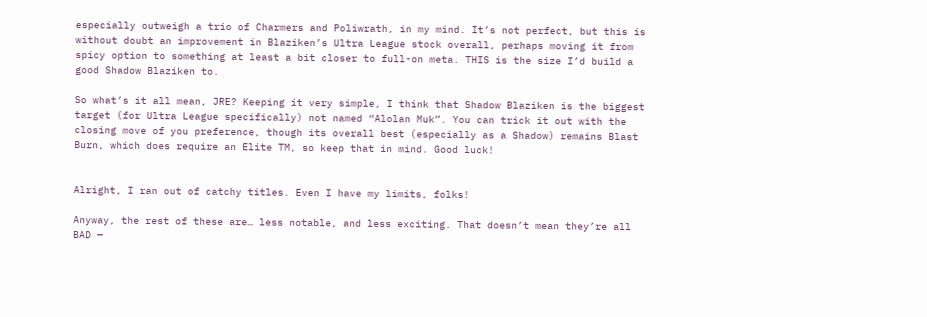especially outweigh a trio of Charmers and Poliwrath, in my mind. It’s not perfect, but this is without doubt an improvement in Blaziken’s Ultra League stock overall, perhaps moving it from spicy option to something at least a bit closer to full-on meta. THIS is the size I’d build a good Shadow Blaziken to.

So what’s it all mean, JRE? Keeping it very simple, I think that Shadow Blaziken is the biggest target (for Ultra League specifically) not named “Alolan Muk”. You can trick it out with the closing move of you preference, though its overall best (especially as a Shadow) remains Blast Burn, which does require an Elite TM, so keep that in mind. Good luck!


Alright, I ran out of catchy titles. Even I have my limits, folks!

Anyway, the rest of these are… less notable, and less exciting. That doesn’t mean they’re all BAD —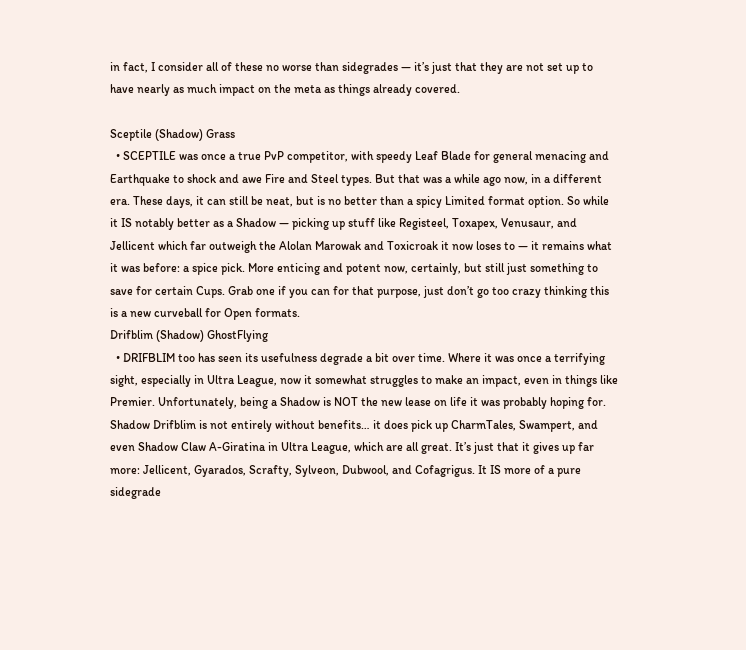in fact, I consider all of these no worse than sidegrades — it’s just that they are not set up to have nearly as much impact on the meta as things already covered.

Sceptile (Shadow) Grass
  • SCEPTILE was once a true PvP competitor, with speedy Leaf Blade for general menacing and Earthquake to shock and awe Fire and Steel types. But that was a while ago now, in a different era. These days, it can still be neat, but is no better than a spicy Limited format option. So while it IS notably better as a Shadow — picking up stuff like Registeel, Toxapex, Venusaur, and Jellicent which far outweigh the Alolan Marowak and Toxicroak it now loses to — it remains what it was before: a spice pick. More enticing and potent now, certainly, but still just something to save for certain Cups. Grab one if you can for that purpose, just don’t go too crazy thinking this is a new curveball for Open formats.
Drifblim (Shadow) GhostFlying
  • DRIFBLIM too has seen its usefulness degrade a bit over time. Where it was once a terrifying sight, especially in Ultra League, now it somewhat struggles to make an impact, even in things like Premier. Unfortunately, being a Shadow is NOT the new lease on life it was probably hoping for. Shadow Drifblim is not entirely without benefits… it does pick up CharmTales, Swampert, and even Shadow Claw A-Giratina in Ultra League, which are all great. It’s just that it gives up far more: Jellicent, Gyarados, Scrafty, Sylveon, Dubwool, and Cofagrigus. It IS more of a pure sidegrade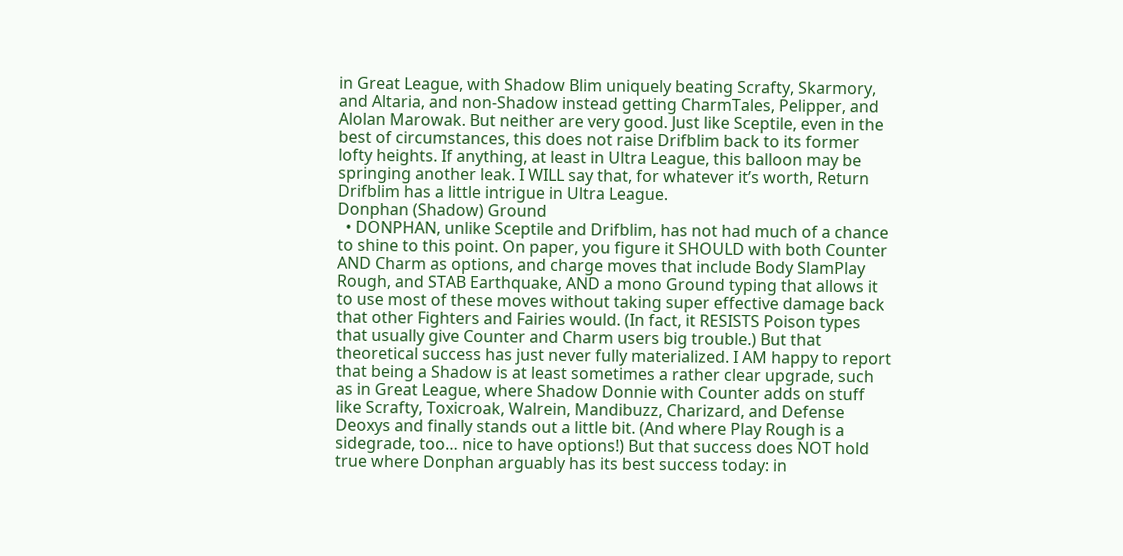in Great League, with Shadow Blim uniquely beating Scrafty, Skarmory, and Altaria, and non-Shadow instead getting CharmTales, Pelipper, and Alolan Marowak. But neither are very good. Just like Sceptile, even in the best of circumstances, this does not raise Drifblim back to its former lofty heights. If anything, at least in Ultra League, this balloon may be springing another leak. I WILL say that, for whatever it’s worth, Return Drifblim has a little intrigue in Ultra League.
Donphan (Shadow) Ground
  • DONPHAN, unlike Sceptile and Drifblim, has not had much of a chance to shine to this point. On paper, you figure it SHOULD with both Counter AND Charm as options, and charge moves that include Body SlamPlay Rough, and STAB Earthquake, AND a mono Ground typing that allows it to use most of these moves without taking super effective damage back that other Fighters and Fairies would. (In fact, it RESISTS Poison types that usually give Counter and Charm users big trouble.) But that theoretical success has just never fully materialized. I AM happy to report that being a Shadow is at least sometimes a rather clear upgrade, such as in Great League, where Shadow Donnie with Counter adds on stuff like Scrafty, Toxicroak, Walrein, Mandibuzz, Charizard, and Defense Deoxys and finally stands out a little bit. (And where Play Rough is a sidegrade, too… nice to have options!) But that success does NOT hold true where Donphan arguably has its best success today: in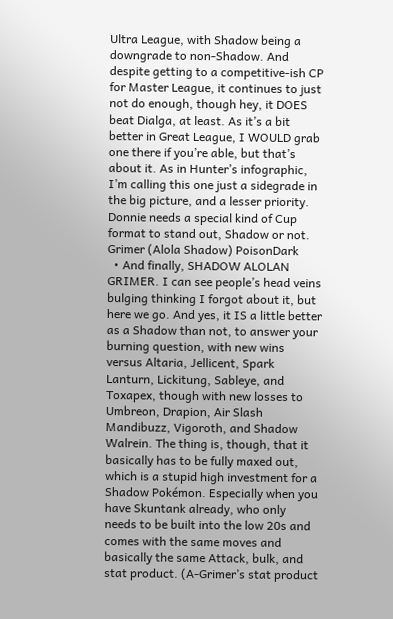Ultra League, with Shadow being a downgrade to non-Shadow. And despite getting to a competitive-ish CP for Master League, it continues to just not do enough, though hey, it DOES beat Dialga, at least. As it’s a bit better in Great League, I WOULD grab one there if you’re able, but that’s about it. As in Hunter’s infographic, I’m calling this one just a sidegrade in the big picture, and a lesser priority. Donnie needs a special kind of Cup format to stand out, Shadow or not.
Grimer (Alola Shadow) PoisonDark
  • And finally, SHADOW ALOLAN GRIMER. I can see people’s head veins bulging thinking I forgot about it, but here we go. And yes, it IS a little better as a Shadow than not, to answer your burning question, with new wins versus Altaria, Jellicent, Spark Lanturn, Lickitung, Sableye, and Toxapex, though with new losses to Umbreon, Drapion, Air Slash Mandibuzz, Vigoroth, and Shadow Walrein. The thing is, though, that it basically has to be fully maxed out, which is a stupid high investment for a Shadow Pokémon. Especially when you have Skuntank already, who only needs to be built into the low 20s and comes with the same moves and basically the same Attack, bulk, and stat product. (A-Grimer’s stat product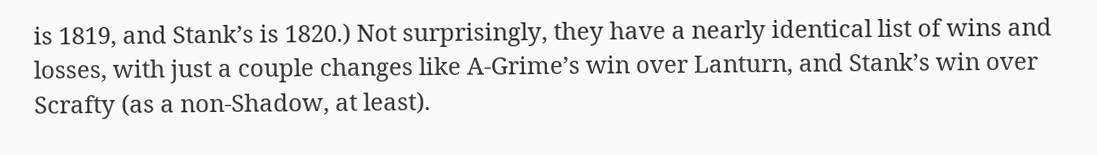is 1819, and Stank’s is 1820.) Not surprisingly, they have a nearly identical list of wins and losses, with just a couple changes like A-Grime’s win over Lanturn, and Stank’s win over Scrafty (as a non-Shadow, at least).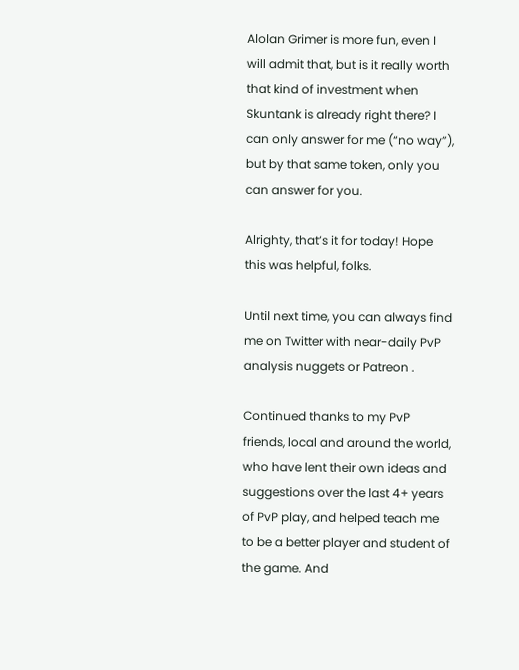Alolan Grimer is more fun, even I will admit that, but is it really worth that kind of investment when Skuntank is already right there? I can only answer for me (“no way”), but by that same token, only you can answer for you.

Alrighty, that’s it for today! Hope this was helpful, folks.

Until next time, you can always find me on Twitter with near-daily PvP analysis nuggets or Patreon .

Continued thanks to my PvP friends, local and around the world, who have lent their own ideas and suggestions over the last 4+ years of PvP play, and helped teach me to be a better player and student of the game. And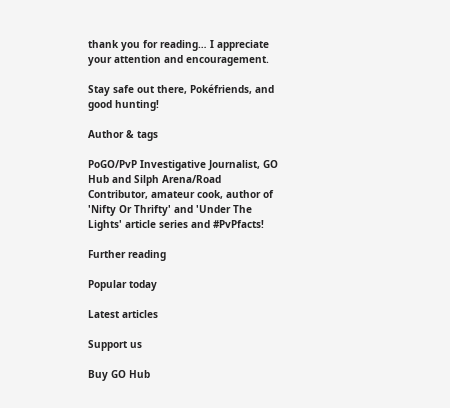thank you for reading… I appreciate your attention and encouragement.

Stay safe out there, Pokéfriends, and good hunting!

Author & tags

PoGO/PvP Investigative Journalist, GO Hub and Silph Arena/Road Contributor, amateur cook, author of 'Nifty Or Thrifty' and 'Under The Lights' article series and #PvPfacts!

Further reading

Popular today

Latest articles

Support us

Buy GO Hub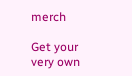merch

Get your very own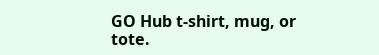GO Hub t-shirt, mug, or tote.